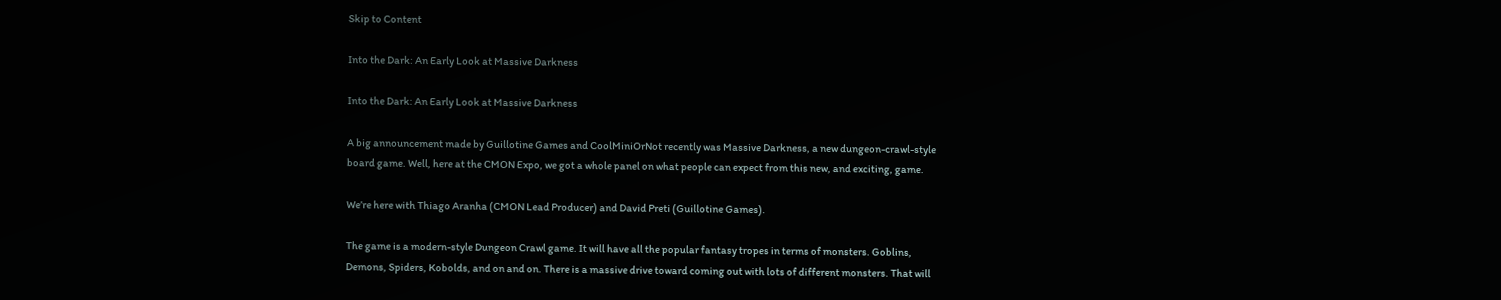Skip to Content

Into the Dark: An Early Look at Massive Darkness

Into the Dark: An Early Look at Massive Darkness

A big announcement made by Guillotine Games and CoolMiniOrNot recently was Massive Darkness, a new dungeon-crawl-style board game. Well, here at the CMON Expo, we got a whole panel on what people can expect from this new, and exciting, game.

We’re here with Thiago Aranha (CMON Lead Producer) and David Preti (Guillotine Games).

The game is a modern-style Dungeon Crawl game. It will have all the popular fantasy tropes in terms of monsters. Goblins, Demons, Spiders, Kobolds, and on and on. There is a massive drive toward coming out with lots of different monsters. That will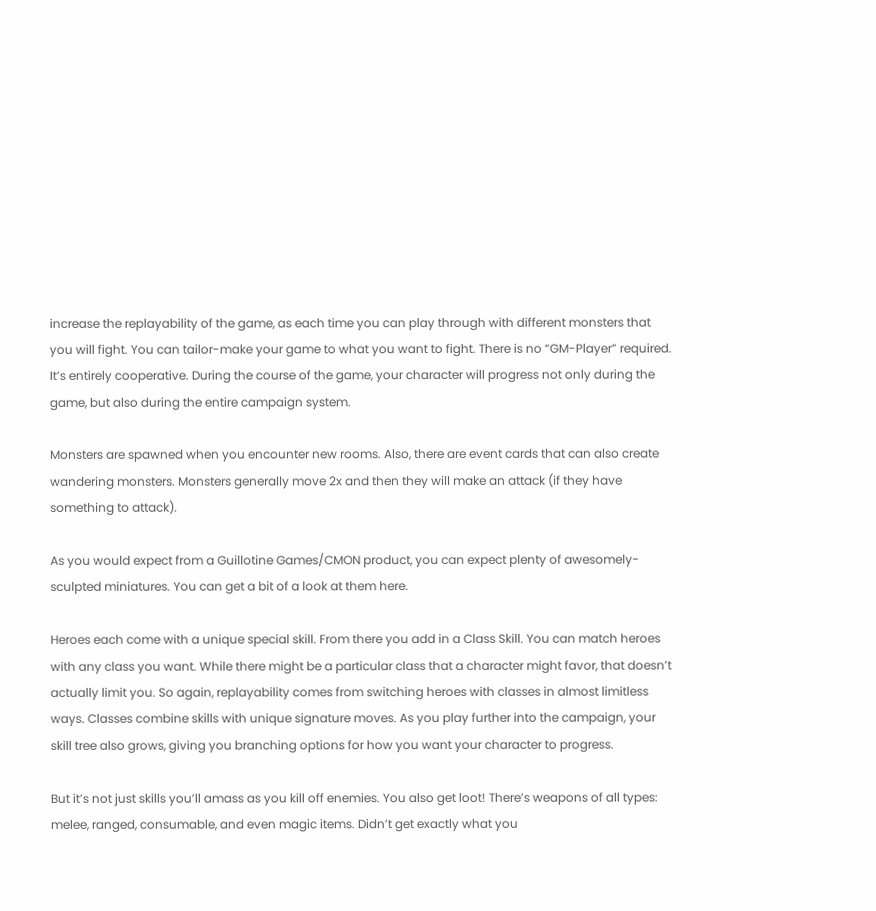increase the replayability of the game, as each time you can play through with different monsters that you will fight. You can tailor-make your game to what you want to fight. There is no “GM-Player” required. It’s entirely cooperative. During the course of the game, your character will progress not only during the game, but also during the entire campaign system.

Monsters are spawned when you encounter new rooms. Also, there are event cards that can also create wandering monsters. Monsters generally move 2x and then they will make an attack (if they have something to attack).

As you would expect from a Guillotine Games/CMON product, you can expect plenty of awesomely-sculpted miniatures. You can get a bit of a look at them here.

Heroes each come with a unique special skill. From there you add in a Class Skill. You can match heroes with any class you want. While there might be a particular class that a character might favor, that doesn’t actually limit you. So again, replayability comes from switching heroes with classes in almost limitless ways. Classes combine skills with unique signature moves. As you play further into the campaign, your skill tree also grows, giving you branching options for how you want your character to progress.

But it’s not just skills you’ll amass as you kill off enemies. You also get loot! There’s weapons of all types: melee, ranged, consumable, and even magic items. Didn’t get exactly what you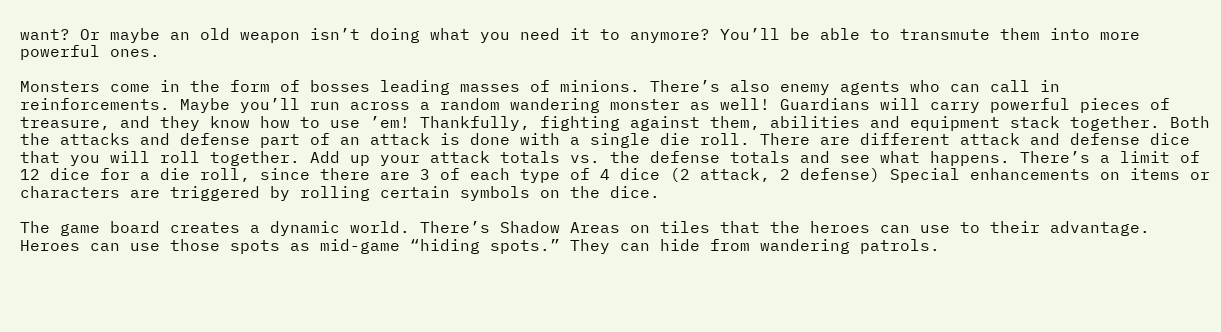want? Or maybe an old weapon isn’t doing what you need it to anymore? You’ll be able to transmute them into more powerful ones.

Monsters come in the form of bosses leading masses of minions. There’s also enemy agents who can call in reinforcements. Maybe you’ll run across a random wandering monster as well! Guardians will carry powerful pieces of treasure, and they know how to use ’em! Thankfully, fighting against them, abilities and equipment stack together. Both the attacks and defense part of an attack is done with a single die roll. There are different attack and defense dice that you will roll together. Add up your attack totals vs. the defense totals and see what happens. There’s a limit of 12 dice for a die roll, since there are 3 of each type of 4 dice (2 attack, 2 defense) Special enhancements on items or characters are triggered by rolling certain symbols on the dice.

The game board creates a dynamic world. There’s Shadow Areas on tiles that the heroes can use to their advantage. Heroes can use those spots as mid-game “hiding spots.” They can hide from wandering patrols.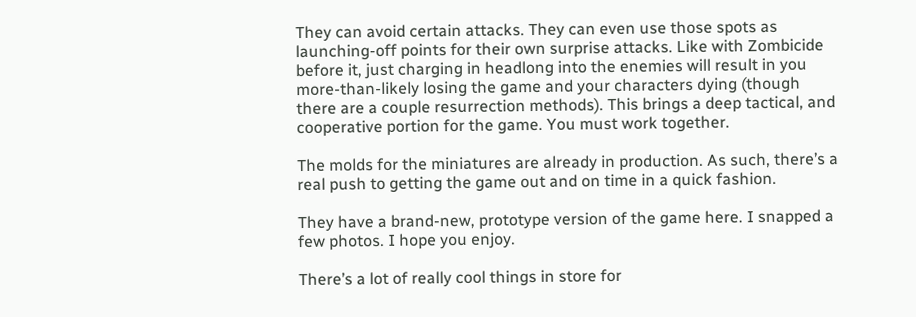They can avoid certain attacks. They can even use those spots as launching-off points for their own surprise attacks. Like with Zombicide before it, just charging in headlong into the enemies will result in you more-than-likely losing the game and your characters dying (though there are a couple resurrection methods). This brings a deep tactical, and cooperative portion for the game. You must work together.

The molds for the miniatures are already in production. As such, there’s a real push to getting the game out and on time in a quick fashion.

They have a brand-new, prototype version of the game here. I snapped a few photos. I hope you enjoy.

There’s a lot of really cool things in store for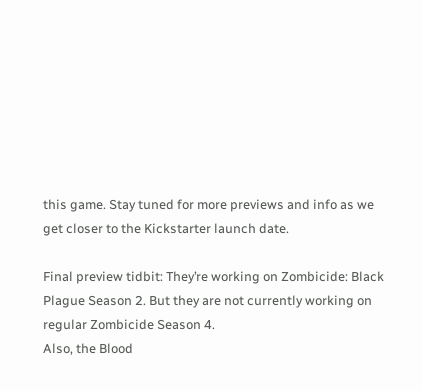this game. Stay tuned for more previews and info as we get closer to the Kickstarter launch date.

Final preview tidbit: They’re working on Zombicide: Black Plague Season 2. But they are not currently working on regular Zombicide Season 4.
Also, the Blood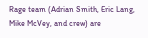Rage team (Adrian Smith, Eric Lang, Mike McVey, and crew) are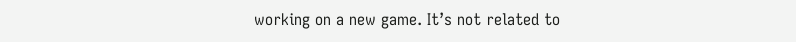working on a new game. It’s not related to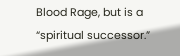Blood Rage, but is a “spiritual successor.”